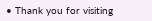• Thank you for visiting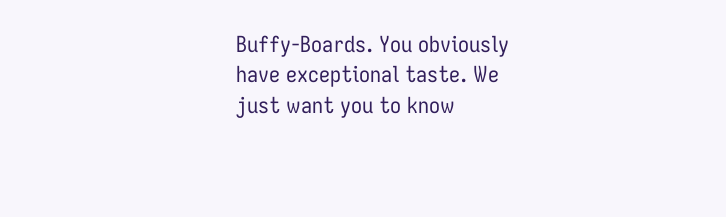Buffy-Boards. You obviously have exceptional taste. We just want you to know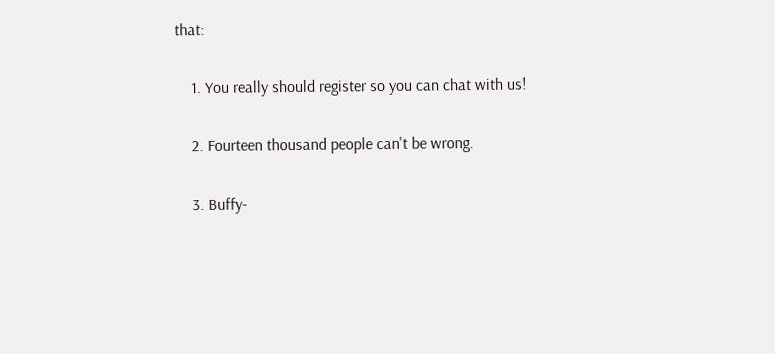that:

    1. You really should register so you can chat with us!

    2. Fourteen thousand people can't be wrong.

    3. Buffy-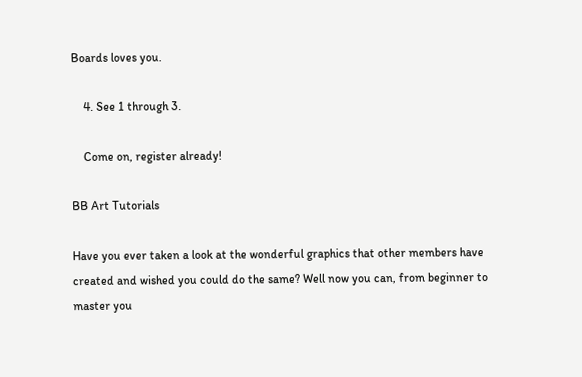Boards loves you.

    4. See 1 through 3.

    Come on, register already!

BB Art Tutorials

Have you ever taken a look at the wonderful graphics that other members have created and wished you could do the same? Well now you can, from beginner to master you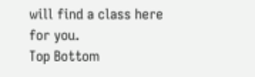will find a class here for you.
Top Bottom